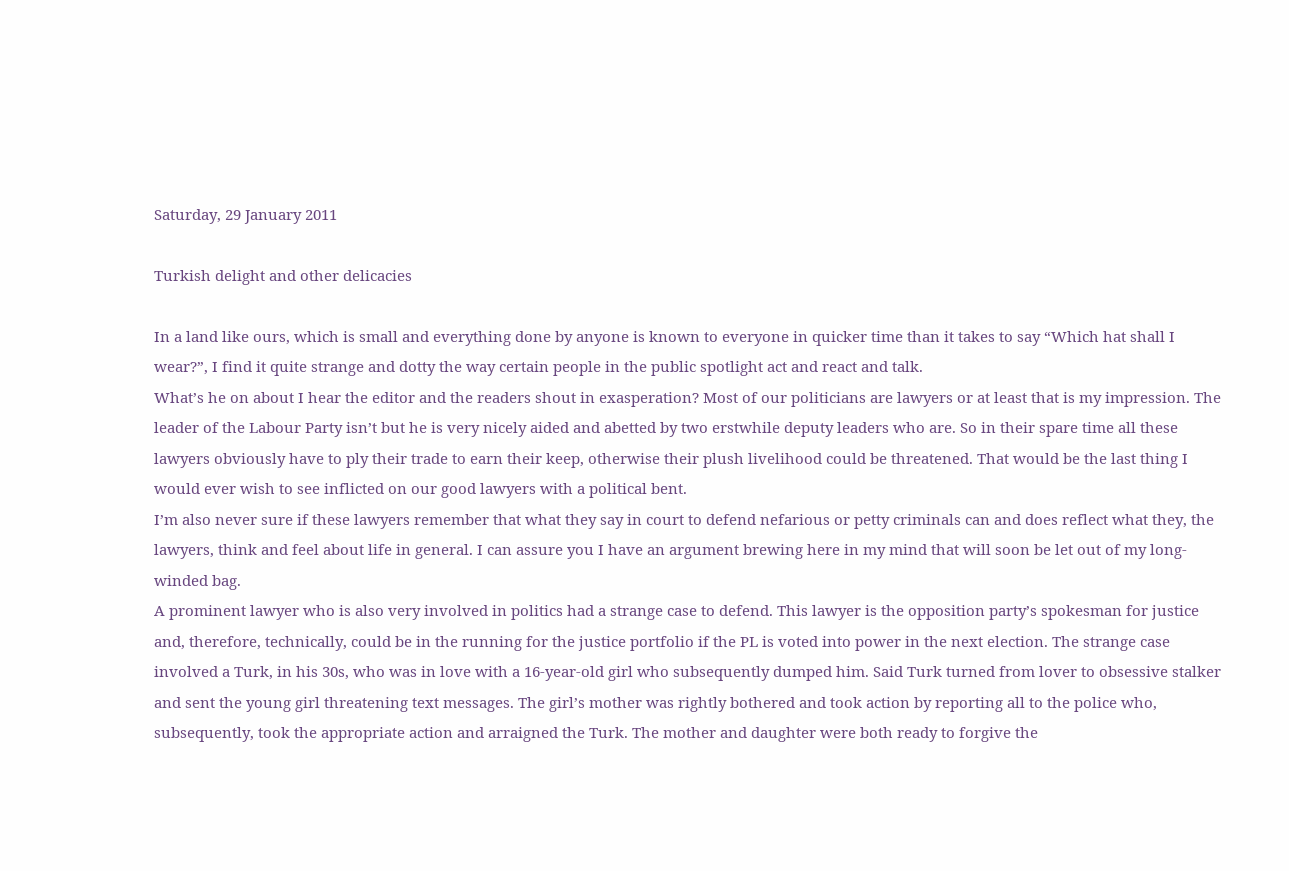Saturday, 29 January 2011

Turkish delight and other delicacies

In a land like ours, which is small and everything done by anyone is known to everyone in quicker time than it takes to say “Which hat shall I wear?”, I find it quite strange and dotty the way certain people in the public spotlight act and react and talk.
What’s he on about I hear the editor and the readers shout in exasperation? Most of our politicians are lawyers or at least that is my impression. The leader of the Labour Party isn’t but he is very nicely aided and abetted by two erstwhile deputy leaders who are. So in their spare time all these lawyers obviously have to ply their trade to earn their keep, otherwise their plush livelihood could be threatened. That would be the last thing I would ever wish to see inflicted on our good lawyers with a political bent.
I’m also never sure if these lawyers remember that what they say in court to defend nefarious or petty criminals can and does reflect what they, the lawyers, think and feel about life in general. I can assure you I have an argument brewing here in my mind that will soon be let out of my long-winded bag.
A prominent lawyer who is also very involved in politics had a strange case to defend. This lawyer is the opposition party’s spokesman for justice and, therefore, technically, could be in the running for the justice portfolio if the PL is voted into power in the next election. The strange case involved a Turk, in his 30s, who was in love with a 16-year-old girl who subsequently dumped him. Said Turk turned from lover to obsessive stalker and sent the young girl threatening text messages. The girl’s mother was rightly bothered and took action by reporting all to the police who, subsequently, took the appropriate action and arraigned the Turk. The mother and daughter were both ready to forgive the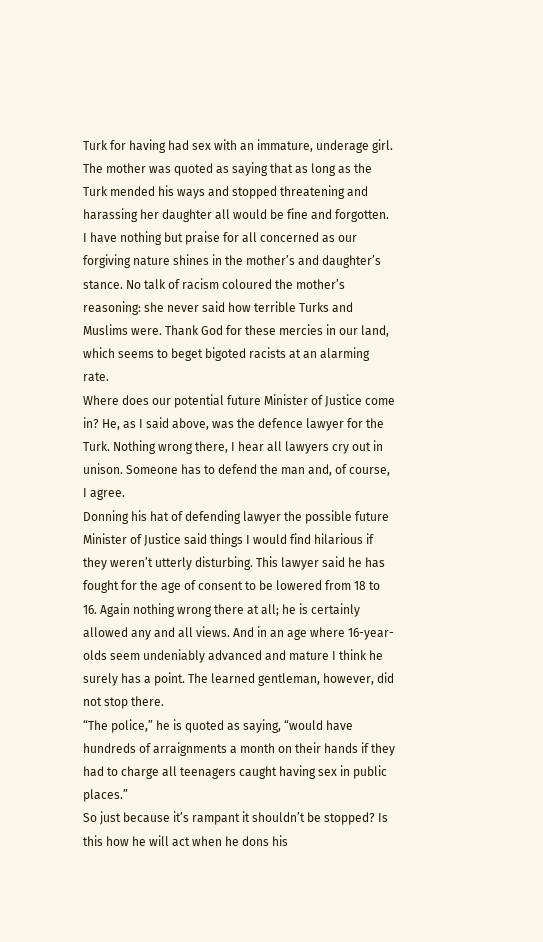Turk for having had sex with an immature, underage girl. The mother was quoted as saying that as long as the Turk mended his ways and stopped threatening and harassing her daughter all would be fine and forgotten.
I have nothing but praise for all concerned as our forgiving nature shines in the mother’s and daughter’s stance. No talk of racism coloured the mother’s reasoning: she never said how terrible Turks and Muslims were. Thank God for these mercies in our land, which seems to beget bigoted racists at an alarming rate.
Where does our potential future Minister of Justice come in? He, as I said above, was the defence lawyer for the Turk. Nothing wrong there, I hear all lawyers cry out in unison. Someone has to defend the man and, of course, I agree.
Donning his hat of defending lawyer the possible future Minister of Justice said things I would find hilarious if they weren’t utterly disturbing. This lawyer said he has fought for the age of consent to be lowered from 18 to 16. Again nothing wrong there at all; he is certainly allowed any and all views. And in an age where 16-year-olds seem undeniably advanced and mature I think he surely has a point. The learned gentleman, however, did not stop there.
“The police,” he is quoted as saying, “would have hundreds of arraignments a month on their hands if they had to charge all teenagers caught having sex in public places.”
So just because it’s rampant it shouldn’t be stopped? Is this how he will act when he dons his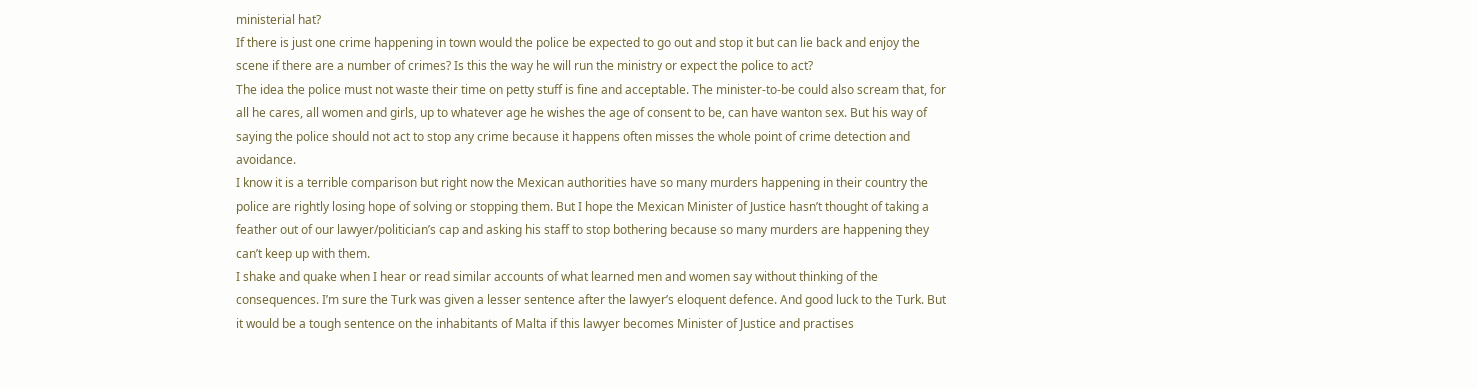ministerial hat?
If there is just one crime happening in town would the police be expected to go out and stop it but can lie back and enjoy the scene if there are a number of crimes? Is this the way he will run the ministry or expect the police to act?
The idea the police must not waste their time on petty stuff is fine and acceptable. The minister-to-be could also scream that, for all he cares, all women and girls, up to whatever age he wishes the age of consent to be, can have wanton sex. But his way of saying the police should not act to stop any crime because it happens often misses the whole point of crime detection and avoidance.
I know it is a terrible comparison but right now the Mexican authorities have so many murders happening in their country the police are rightly losing hope of solving or stopping them. But I hope the Mexican Minister of Justice hasn’t thought of taking a feather out of our lawyer/politician’s cap and asking his staff to stop bothering because so many murders are happening they can’t keep up with them.
I shake and quake when I hear or read similar accounts of what learned men and women say without thinking of the consequences. I’m sure the Turk was given a lesser sentence after the lawyer’s eloquent defence. And good luck to the Turk. But it would be a tough sentence on the inhabitants of Malta if this lawyer becomes Minister of Justice and practises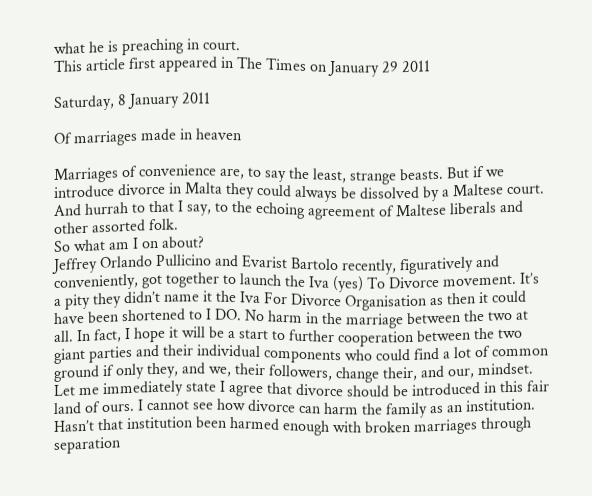what he is preaching in court.
This article first appeared in The Times on January 29 2011

Saturday, 8 January 2011

Of marriages made in heaven

Marriages of convenience are, to say the least, strange beasts. But if we introduce divorce in Malta they could always be dissolved by a Maltese court. And hurrah to that I say, to the echoing agreement of Maltese liberals and other assorted folk.
So what am I on about?
Jeffrey Orlando Pullicino and Evarist Bartolo recently, figuratively and conveniently, got together to launch the Iva (yes) To Divorce movement. It’s a pity they didn’t name it the Iva For Divorce Organisation as then it could have been shortened to I DO. No harm in the marriage between the two at all. In fact, I hope it will be a start to further cooperation between the two giant parties and their individual components who could find a lot of common ground if only they, and we, their followers, change their, and our, mindset.
Let me immediately state I agree that divorce should be introduced in this fair land of ours. I cannot see how divorce can harm the family as an institution. Hasn’t that institution been harmed enough with broken marriages through separation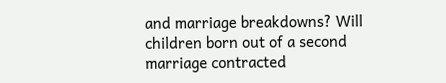and marriage breakdowns? Will children born out of a second marriage contracted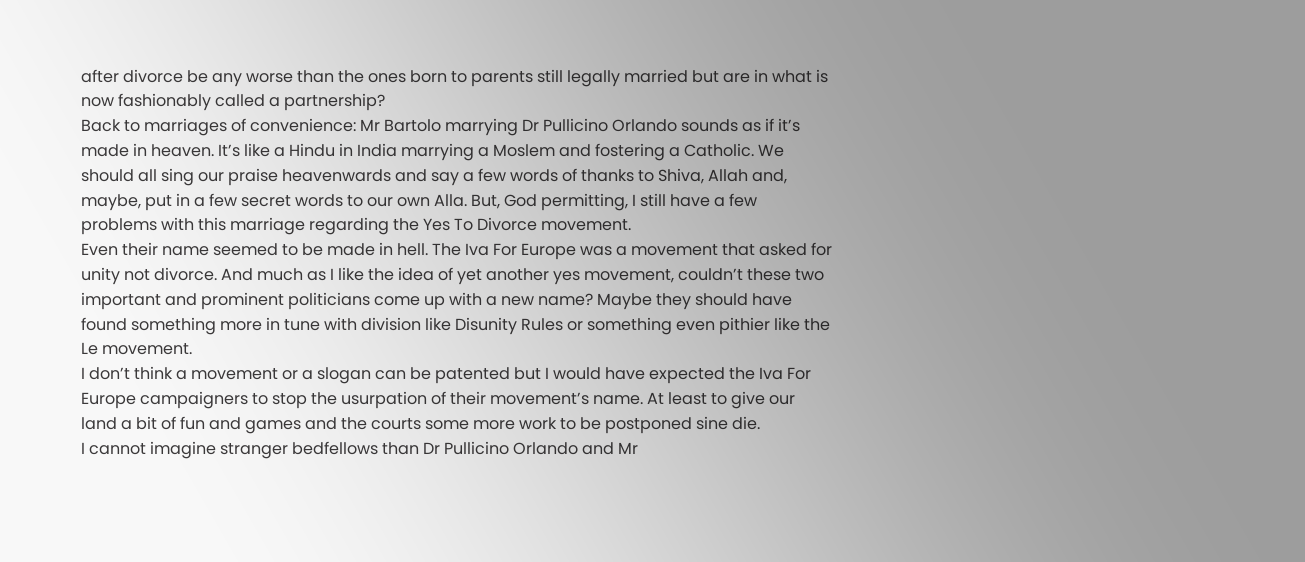after divorce be any worse than the ones born to parents still legally married but are in what is now fashionably called a partnership?
Back to marriages of convenience: Mr Bartolo marrying Dr Pullicino Orlando sounds as if it’s made in heaven. It’s like a Hindu in India marrying a Moslem and fostering a Catholic. We should all sing our praise heavenwards and say a few words of thanks to Shiva, Allah and, maybe, put in a few secret words to our own Alla. But, God permitting, I still have a few problems with this marriage regarding the Yes To Divorce movement.
Even their name seemed to be made in hell. The Iva For Europe was a movement that asked for unity not divorce. And much as I like the idea of yet another yes movement, couldn’t these two important and prominent politicians come up with a new name? Maybe they should have found something more in tune with division like Disunity Rules or something even pithier like the Le movement.
I don’t think a movement or a slogan can be patented but I would have expected the Iva For Europe campaigners to stop the usurpation of their movement’s name. At least to give our land a bit of fun and games and the courts some more work to be postponed sine die.
I cannot imagine stranger bedfellows than Dr Pullicino Orlando and Mr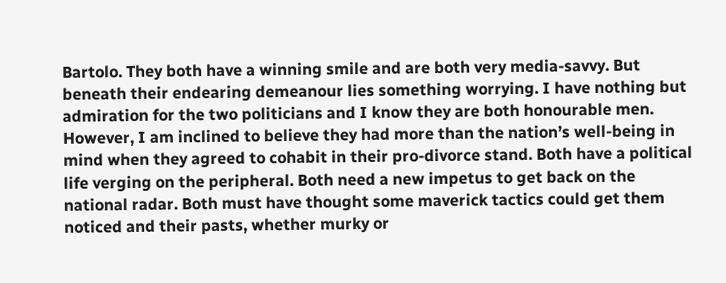Bartolo. They both have a winning smile and are both very media-savvy. But beneath their endearing demeanour lies something worrying. I have nothing but admiration for the two politicians and I know they are both honourable men. However, I am inclined to believe they had more than the nation’s well-being in mind when they agreed to cohabit in their pro-divorce stand. Both have a political life verging on the peripheral. Both need a new impetus to get back on the national radar. Both must have thought some maverick tactics could get them noticed and their pasts, whether murky or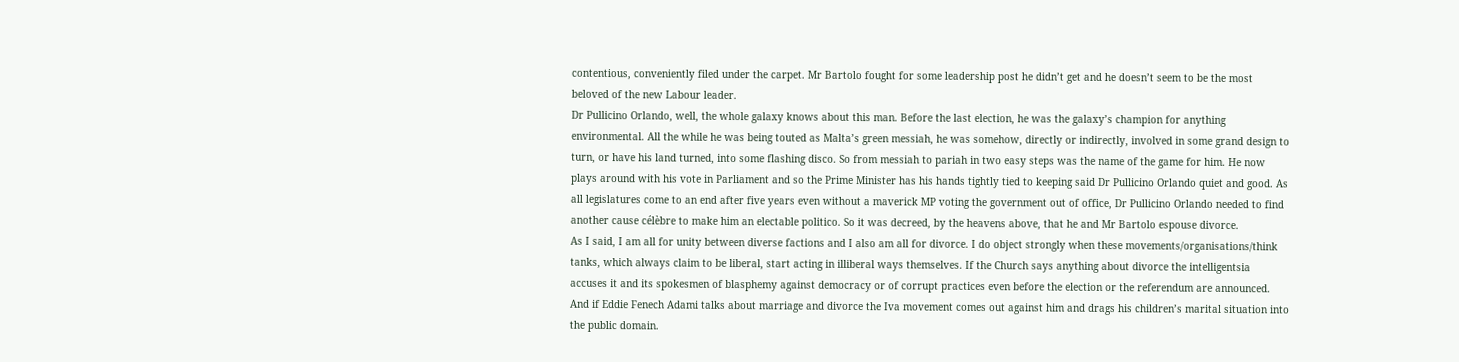contentious, conveniently filed under the carpet. Mr Bartolo fought for some leadership post he didn’t get and he doesn’t seem to be the most beloved of the new Labour leader.
Dr Pullicino Orlando, well, the whole galaxy knows about this man. Before the last election, he was the galaxy’s champion for anything environmental. All the while he was being touted as Malta’s green messiah, he was somehow, directly or indirectly, involved in some grand design to turn, or have his land turned, into some flashing disco. So from messiah to pariah in two easy steps was the name of the game for him. He now plays around with his vote in Parliament and so the Prime Minister has his hands tightly tied to keeping said Dr Pullicino Orlando quiet and good. As all legislatures come to an end after five years even without a maverick MP voting the government out of office, Dr Pullicino Orlando needed to find another cause célèbre to make him an electable politico. So it was decreed, by the heavens above, that he and Mr Bartolo espouse divorce.
As I said, I am all for unity between diverse factions and I also am all for divorce. I do object strongly when these movements/organisations/think tanks, which always claim to be liberal, start acting in illiberal ways themselves. If the Church says anything about divorce the intelligentsia accuses it and its spokesmen of blasphemy against democracy or of corrupt practices even before the election or the referendum are announced. And if Eddie Fenech Adami talks about marriage and divorce the Iva movement comes out against him and drags his children’s marital situation into the public domain.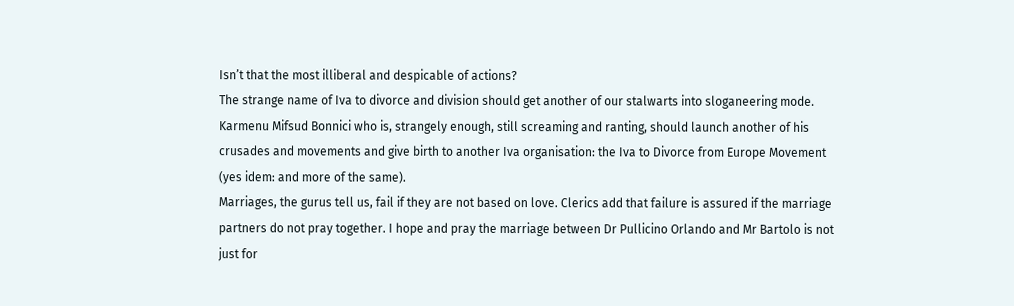Isn’t that the most illiberal and despicable of actions?
The strange name of Iva to divorce and division should get another of our stalwarts into sloganeering mode. Karmenu Mifsud Bonnici who is, strangely enough, still screaming and ranting, should launch another of his crusades and movements and give birth to another Iva organisation: the Iva to Divorce from Europe Movement (yes idem: and more of the same).
Marriages, the gurus tell us, fail if they are not based on love. Clerics add that failure is assured if the marriage partners do not pray together. I hope and pray the marriage between Dr Pullicino Orlando and Mr Bartolo is not just for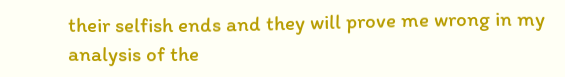their selfish ends and they will prove me wrong in my analysis of the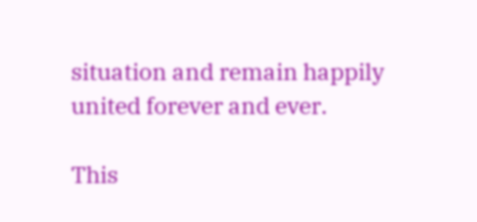situation and remain happily united forever and ever.

This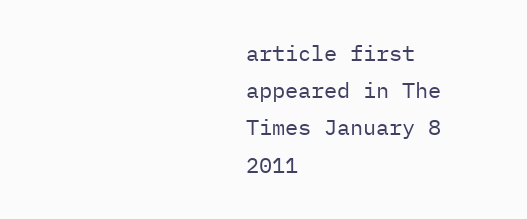article first appeared in The Times January 8 2011